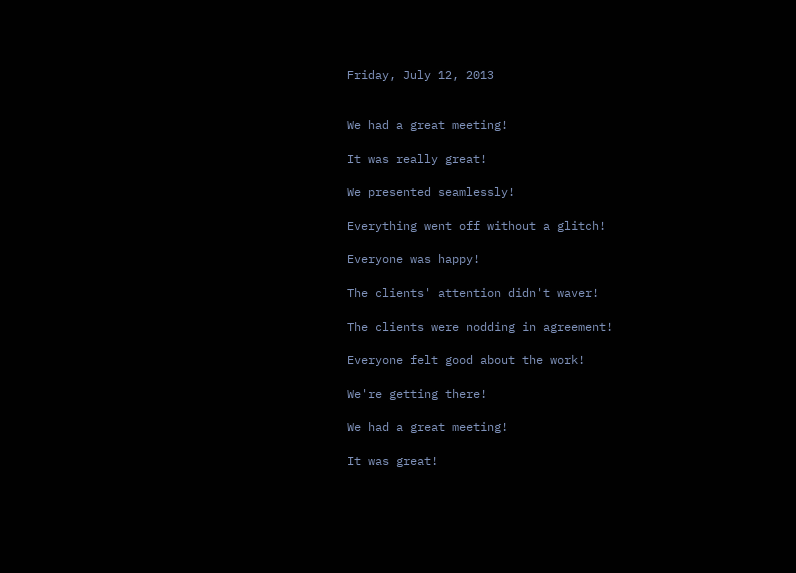Friday, July 12, 2013


We had a great meeting!

It was really great!

We presented seamlessly!

Everything went off without a glitch!

Everyone was happy!

The clients' attention didn't waver!

The clients were nodding in agreement!

Everyone felt good about the work!

We're getting there!

We had a great meeting!

It was great!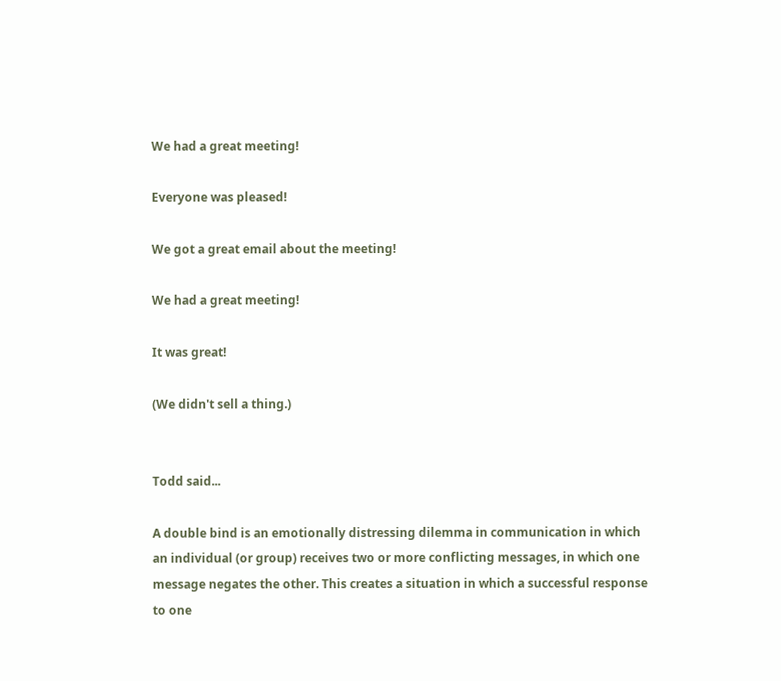We had a great meeting!

Everyone was pleased!

We got a great email about the meeting!

We had a great meeting!

It was great!

(We didn't sell a thing.)


Todd said...

A double bind is an emotionally distressing dilemma in communication in which an individual (or group) receives two or more conflicting messages, in which one message negates the other. This creates a situation in which a successful response to one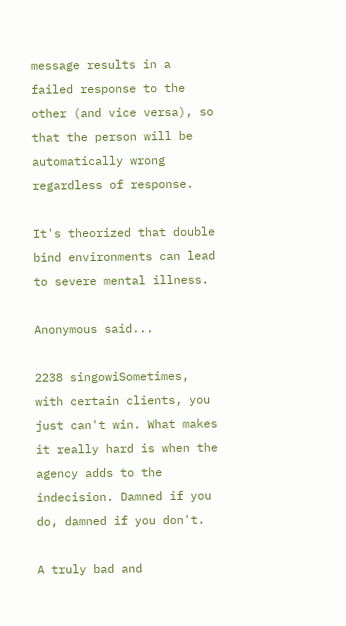message results in a failed response to the other (and vice versa), so that the person will be automatically wrong regardless of response.

It's theorized that double bind environments can lead to severe mental illness.

Anonymous said...

2238 singowiSometimes, with certain clients, you just can't win. What makes it really hard is when the agency adds to the indecision. Damned if you do, damned if you don't.

A truly bad and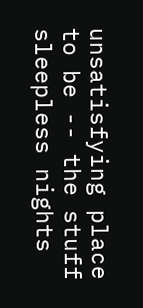unsatisfying place to be -- the stuff sleepless nights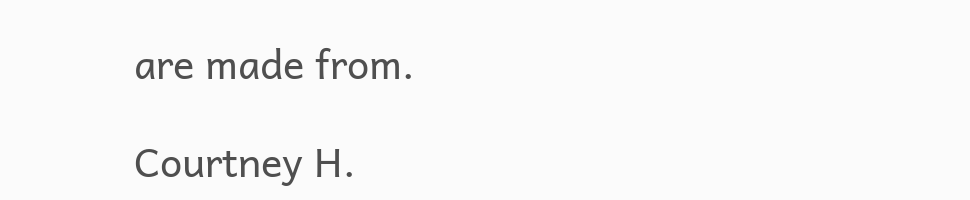are made from.

Courtney H.